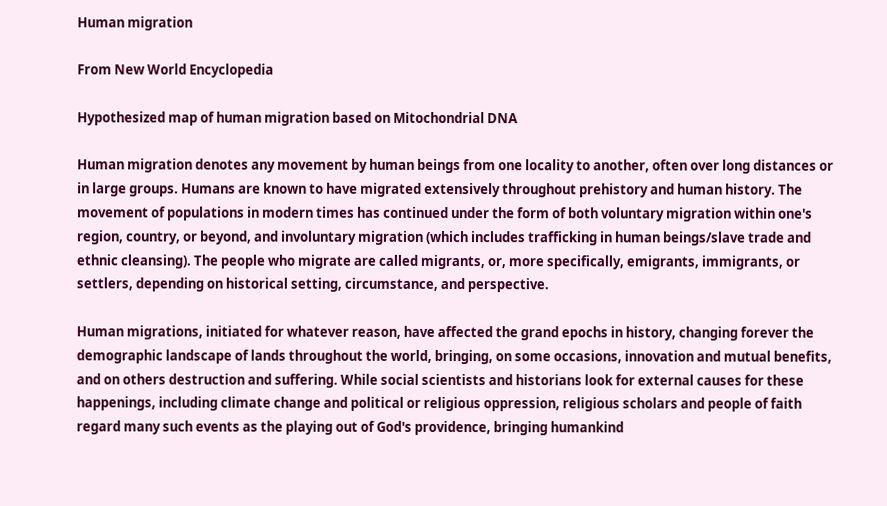Human migration

From New World Encyclopedia

Hypothesized map of human migration based on Mitochondrial DNA

Human migration denotes any movement by human beings from one locality to another, often over long distances or in large groups. Humans are known to have migrated extensively throughout prehistory and human history. The movement of populations in modern times has continued under the form of both voluntary migration within one's region, country, or beyond, and involuntary migration (which includes trafficking in human beings/slave trade and ethnic cleansing). The people who migrate are called migrants, or, more specifically, emigrants, immigrants, or settlers, depending on historical setting, circumstance, and perspective.

Human migrations, initiated for whatever reason, have affected the grand epochs in history, changing forever the demographic landscape of lands throughout the world, bringing, on some occasions, innovation and mutual benefits, and on others destruction and suffering. While social scientists and historians look for external causes for these happenings, including climate change and political or religious oppression, religious scholars and people of faith regard many such events as the playing out of God's providence, bringing humankind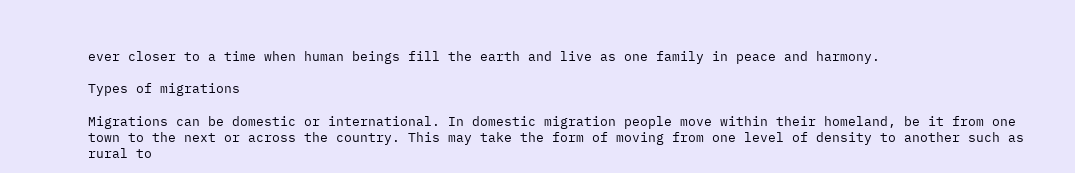ever closer to a time when human beings fill the earth and live as one family in peace and harmony.

Types of migrations

Migrations can be domestic or international. In domestic migration people move within their homeland, be it from one town to the next or across the country. This may take the form of moving from one level of density to another such as rural to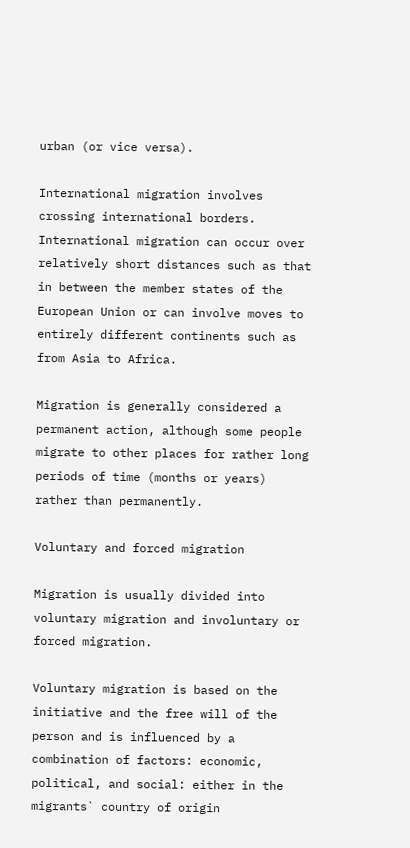urban (or vice versa).

International migration involves crossing international borders. International migration can occur over relatively short distances such as that in between the member states of the European Union or can involve moves to entirely different continents such as from Asia to Africa.

Migration is generally considered a permanent action, although some people migrate to other places for rather long periods of time (months or years) rather than permanently.

Voluntary and forced migration

Migration is usually divided into voluntary migration and involuntary or forced migration.

Voluntary migration is based on the initiative and the free will of the person and is influenced by a combination of factors: economic, political, and social: either in the migrants` country of origin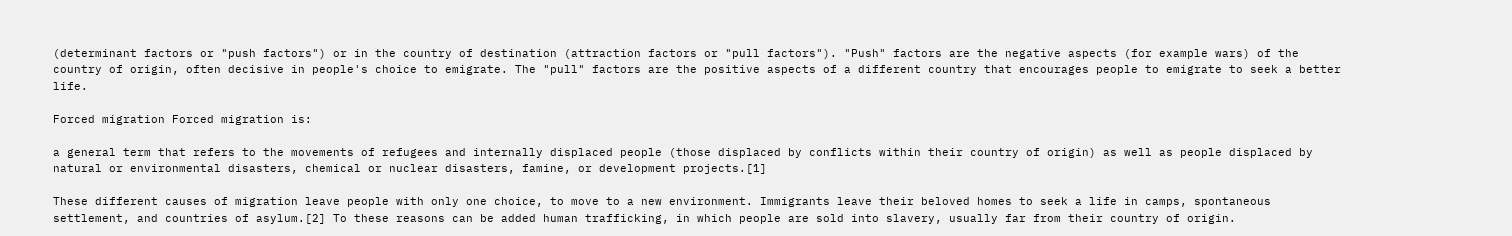(determinant factors or "push factors") or in the country of destination (attraction factors or "pull factors"). "Push" factors are the negative aspects (for example wars) of the country of origin, often decisive in people's choice to emigrate. The "pull" factors are the positive aspects of a different country that encourages people to emigrate to seek a better life.

Forced migration Forced migration is:

a general term that refers to the movements of refugees and internally displaced people (those displaced by conflicts within their country of origin) as well as people displaced by natural or environmental disasters, chemical or nuclear disasters, famine, or development projects.[1]

These different causes of migration leave people with only one choice, to move to a new environment. Immigrants leave their beloved homes to seek a life in camps, spontaneous settlement, and countries of asylum.[2] To these reasons can be added human trafficking, in which people are sold into slavery, usually far from their country of origin.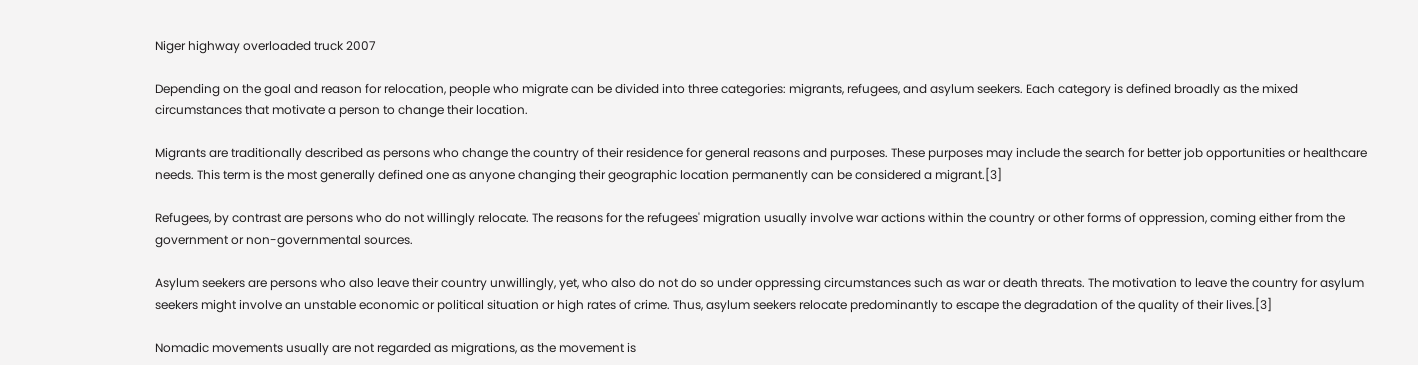Niger highway overloaded truck 2007

Depending on the goal and reason for relocation, people who migrate can be divided into three categories: migrants, refugees, and asylum seekers. Each category is defined broadly as the mixed circumstances that motivate a person to change their location.

Migrants are traditionally described as persons who change the country of their residence for general reasons and purposes. These purposes may include the search for better job opportunities or healthcare needs. This term is the most generally defined one as anyone changing their geographic location permanently can be considered a migrant.[3]

Refugees, by contrast are persons who do not willingly relocate. The reasons for the refugees' migration usually involve war actions within the country or other forms of oppression, coming either from the government or non-governmental sources.

Asylum seekers are persons who also leave their country unwillingly, yet, who also do not do so under oppressing circumstances such as war or death threats. The motivation to leave the country for asylum seekers might involve an unstable economic or political situation or high rates of crime. Thus, asylum seekers relocate predominantly to escape the degradation of the quality of their lives.[3]

Nomadic movements usually are not regarded as migrations, as the movement is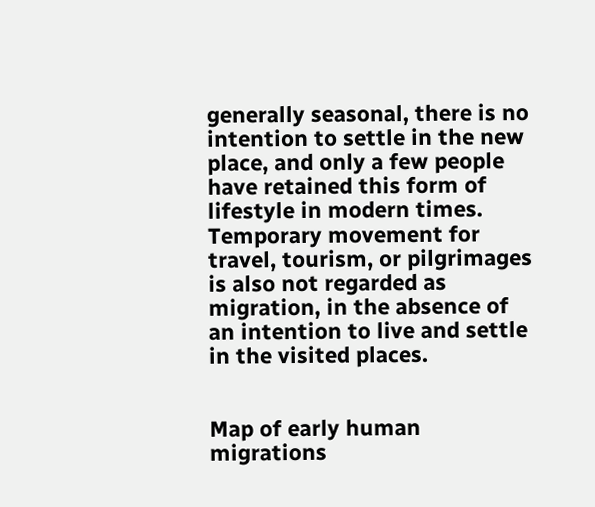generally seasonal, there is no intention to settle in the new place, and only a few people have retained this form of lifestyle in modern times. Temporary movement for travel, tourism, or pilgrimages is also not regarded as migration, in the absence of an intention to live and settle in the visited places.


Map of early human migrations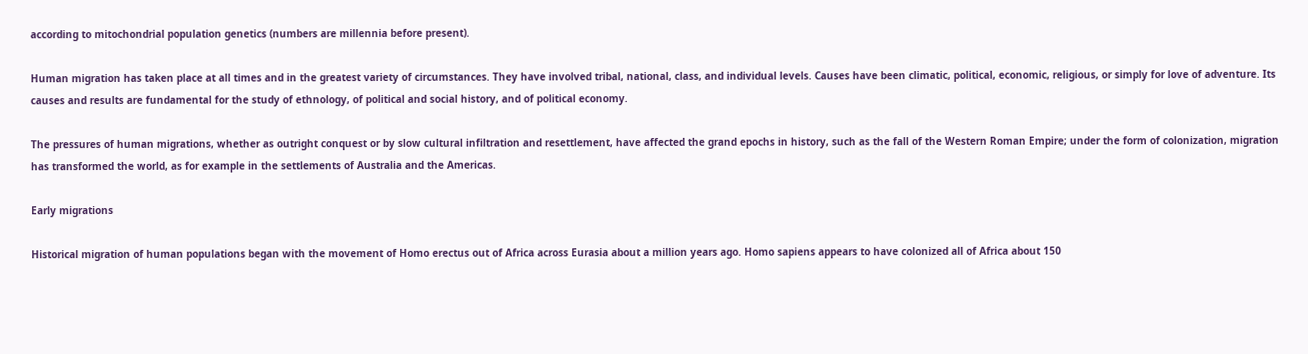according to mitochondrial population genetics (numbers are millennia before present).

Human migration has taken place at all times and in the greatest variety of circumstances. They have involved tribal, national, class, and individual levels. Causes have been climatic, political, economic, religious, or simply for love of adventure. Its causes and results are fundamental for the study of ethnology, of political and social history, and of political economy.

The pressures of human migrations, whether as outright conquest or by slow cultural infiltration and resettlement, have affected the grand epochs in history, such as the fall of the Western Roman Empire; under the form of colonization, migration has transformed the world, as for example in the settlements of Australia and the Americas.

Early migrations

Historical migration of human populations began with the movement of Homo erectus out of Africa across Eurasia about a million years ago. Homo sapiens appears to have colonized all of Africa about 150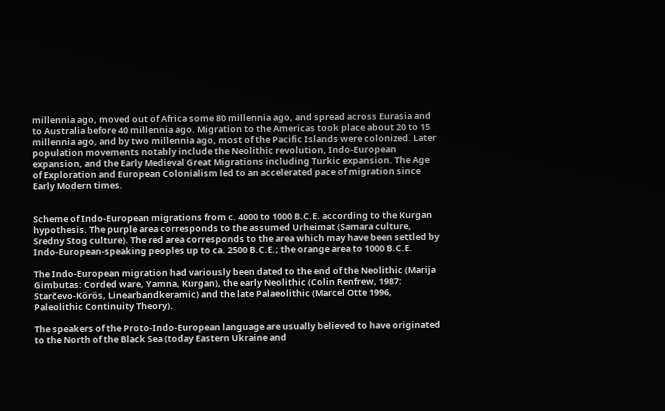millennia ago, moved out of Africa some 80 millennia ago, and spread across Eurasia and to Australia before 40 millennia ago. Migration to the Americas took place about 20 to 15 millennia ago, and by two millennia ago, most of the Pacific Islands were colonized. Later population movements notably include the Neolithic revolution, Indo-European expansion, and the Early Medieval Great Migrations including Turkic expansion. The Age of Exploration and European Colonialism led to an accelerated pace of migration since Early Modern times.


Scheme of Indo-European migrations from c. 4000 to 1000 B.C.E. according to the Kurgan hypothesis. The purple area corresponds to the assumed Urheimat (Samara culture, Sredny Stog culture). The red area corresponds to the area which may have been settled by Indo-European-speaking peoples up to ca. 2500 B.C.E.; the orange area to 1000 B.C.E.

The Indo-European migration had variously been dated to the end of the Neolithic (Marija Gimbutas: Corded ware, Yamna, Kurgan), the early Neolithic (Colin Renfrew, 1987: Starčevo-Körös, Linearbandkeramic) and the late Palaeolithic (Marcel Otte 1996, Paleolithic Continuity Theory).

The speakers of the Proto-Indo-European language are usually believed to have originated to the North of the Black Sea (today Eastern Ukraine and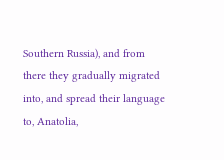Southern Russia), and from there they gradually migrated into, and spread their language to, Anatolia,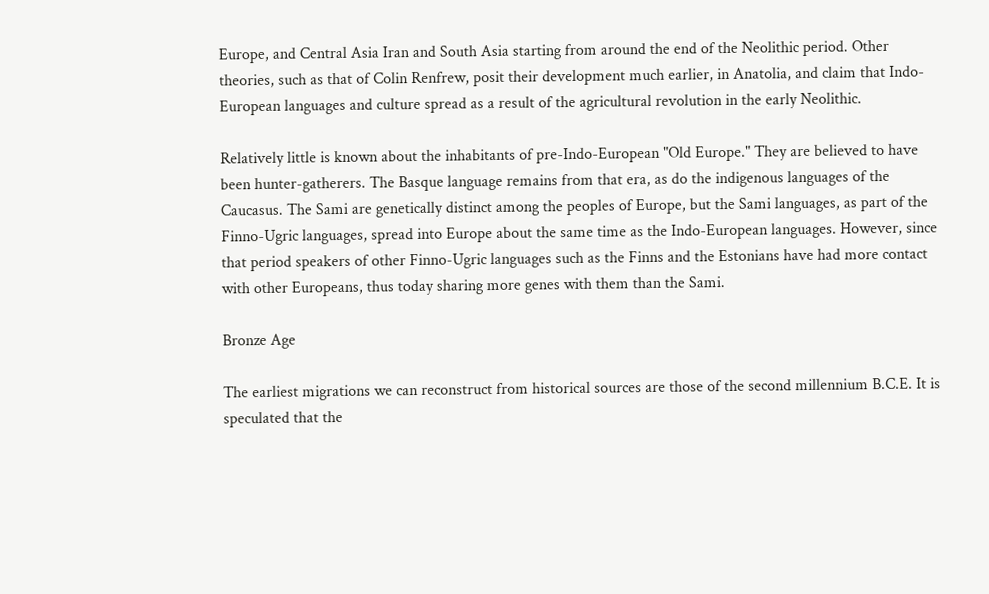Europe, and Central Asia Iran and South Asia starting from around the end of the Neolithic period. Other theories, such as that of Colin Renfrew, posit their development much earlier, in Anatolia, and claim that Indo-European languages and culture spread as a result of the agricultural revolution in the early Neolithic.

Relatively little is known about the inhabitants of pre-Indo-European "Old Europe." They are believed to have been hunter-gatherers. The Basque language remains from that era, as do the indigenous languages of the Caucasus. The Sami are genetically distinct among the peoples of Europe, but the Sami languages, as part of the Finno-Ugric languages, spread into Europe about the same time as the Indo-European languages. However, since that period speakers of other Finno-Ugric languages such as the Finns and the Estonians have had more contact with other Europeans, thus today sharing more genes with them than the Sami.

Bronze Age

The earliest migrations we can reconstruct from historical sources are those of the second millennium B.C.E. It is speculated that the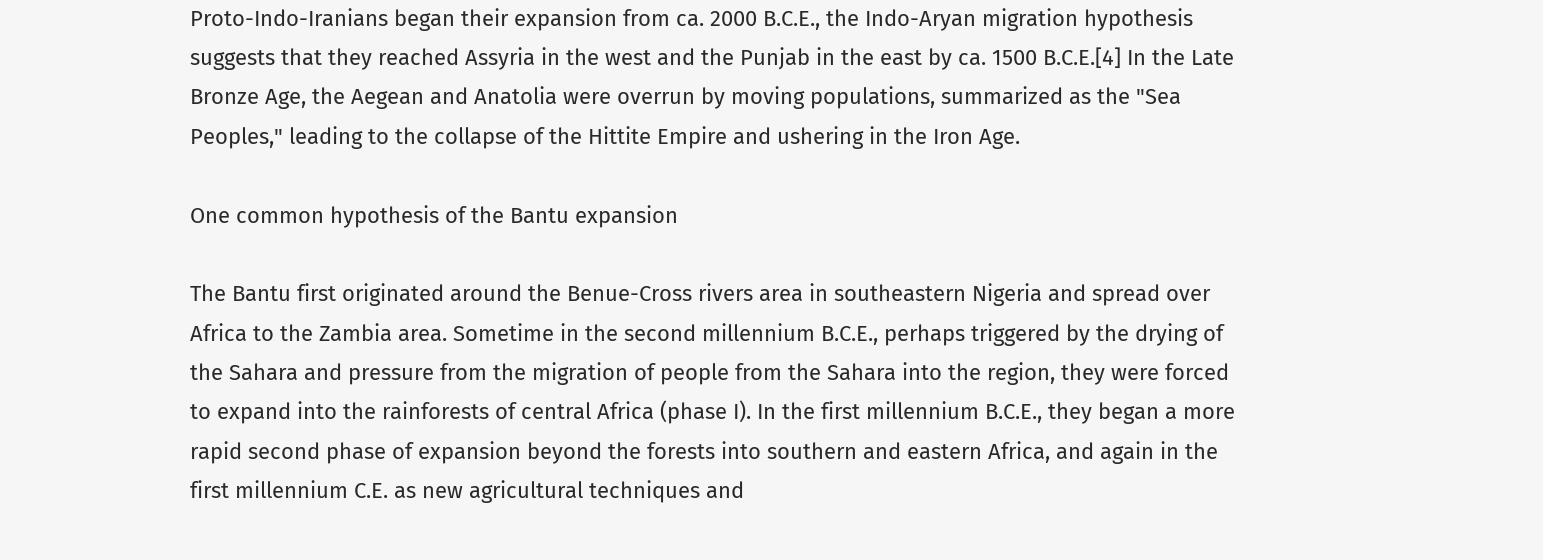Proto-Indo-Iranians began their expansion from ca. 2000 B.C.E., the Indo-Aryan migration hypothesis suggests that they reached Assyria in the west and the Punjab in the east by ca. 1500 B.C.E.[4] In the Late Bronze Age, the Aegean and Anatolia were overrun by moving populations, summarized as the "Sea Peoples," leading to the collapse of the Hittite Empire and ushering in the Iron Age.

One common hypothesis of the Bantu expansion

The Bantu first originated around the Benue-Cross rivers area in southeastern Nigeria and spread over Africa to the Zambia area. Sometime in the second millennium B.C.E., perhaps triggered by the drying of the Sahara and pressure from the migration of people from the Sahara into the region, they were forced to expand into the rainforests of central Africa (phase I). In the first millennium B.C.E., they began a more rapid second phase of expansion beyond the forests into southern and eastern Africa, and again in the first millennium C.E. as new agricultural techniques and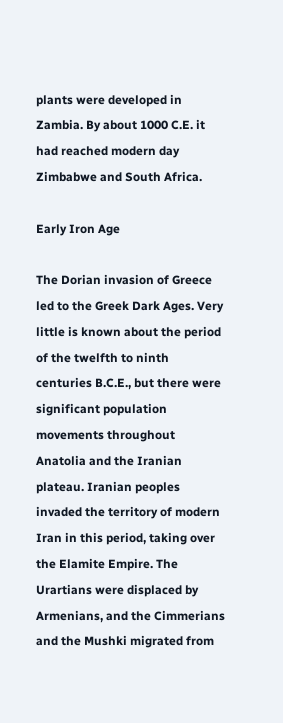plants were developed in Zambia. By about 1000 C.E. it had reached modern day Zimbabwe and South Africa.

Early Iron Age

The Dorian invasion of Greece led to the Greek Dark Ages. Very little is known about the period of the twelfth to ninth centuries B.C.E., but there were significant population movements throughout Anatolia and the Iranian plateau. Iranian peoples invaded the territory of modern Iran in this period, taking over the Elamite Empire. The Urartians were displaced by Armenians, and the Cimmerians and the Mushki migrated from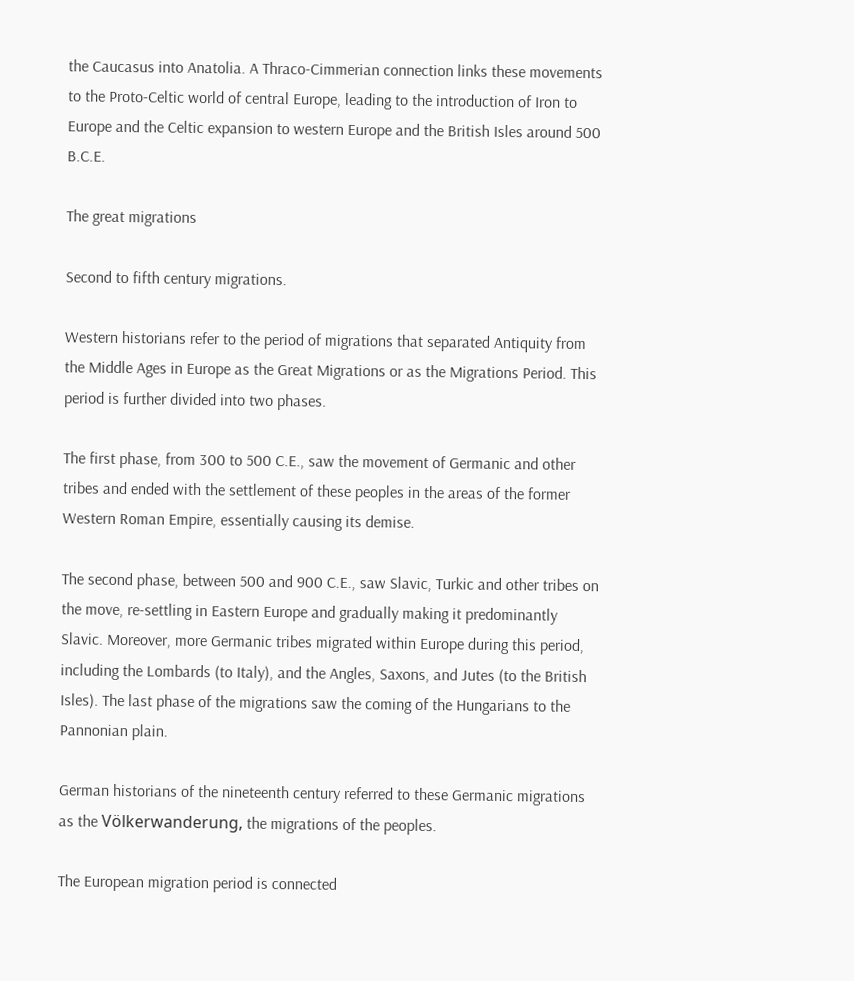the Caucasus into Anatolia. A Thraco-Cimmerian connection links these movements to the Proto-Celtic world of central Europe, leading to the introduction of Iron to Europe and the Celtic expansion to western Europe and the British Isles around 500 B.C.E.

The great migrations

Second to fifth century migrations.

Western historians refer to the period of migrations that separated Antiquity from the Middle Ages in Europe as the Great Migrations or as the Migrations Period. This period is further divided into two phases.

The first phase, from 300 to 500 C.E., saw the movement of Germanic and other tribes and ended with the settlement of these peoples in the areas of the former Western Roman Empire, essentially causing its demise.

The second phase, between 500 and 900 C.E., saw Slavic, Turkic and other tribes on the move, re-settling in Eastern Europe and gradually making it predominantly Slavic. Moreover, more Germanic tribes migrated within Europe during this period, including the Lombards (to Italy), and the Angles, Saxons, and Jutes (to the British Isles). The last phase of the migrations saw the coming of the Hungarians to the Pannonian plain.

German historians of the nineteenth century referred to these Germanic migrations as the Völkerwanderung, the migrations of the peoples.

The European migration period is connected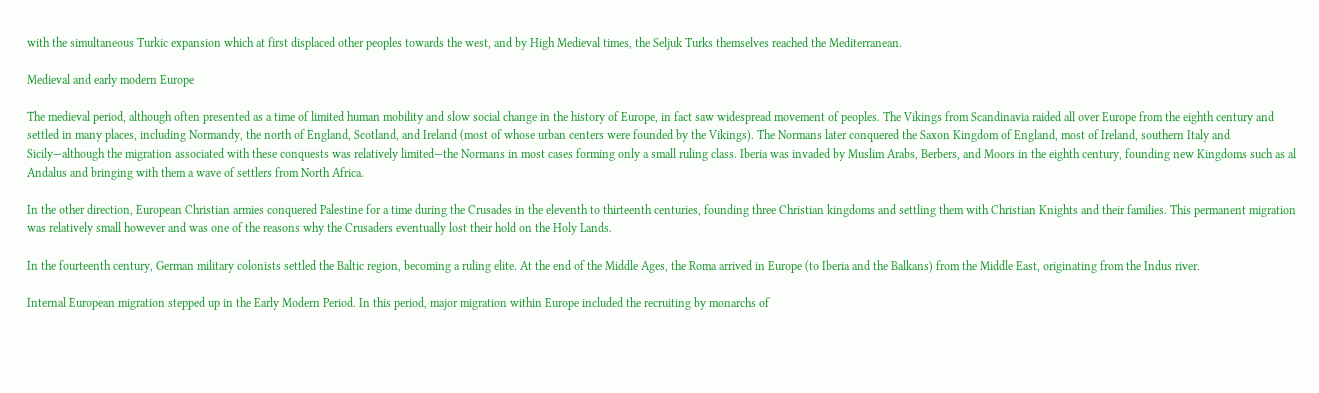with the simultaneous Turkic expansion which at first displaced other peoples towards the west, and by High Medieval times, the Seljuk Turks themselves reached the Mediterranean.

Medieval and early modern Europe

The medieval period, although often presented as a time of limited human mobility and slow social change in the history of Europe, in fact saw widespread movement of peoples. The Vikings from Scandinavia raided all over Europe from the eighth century and settled in many places, including Normandy, the north of England, Scotland, and Ireland (most of whose urban centers were founded by the Vikings). The Normans later conquered the Saxon Kingdom of England, most of Ireland, southern Italy and Sicily—although the migration associated with these conquests was relatively limited—the Normans in most cases forming only a small ruling class. Iberia was invaded by Muslim Arabs, Berbers, and Moors in the eighth century, founding new Kingdoms such as al Andalus and bringing with them a wave of settlers from North Africa.

In the other direction, European Christian armies conquered Palestine for a time during the Crusades in the eleventh to thirteenth centuries, founding three Christian kingdoms and settling them with Christian Knights and their families. This permanent migration was relatively small however and was one of the reasons why the Crusaders eventually lost their hold on the Holy Lands.

In the fourteenth century, German military colonists settled the Baltic region, becoming a ruling elite. At the end of the Middle Ages, the Roma arrived in Europe (to Iberia and the Balkans) from the Middle East, originating from the Indus river.

Internal European migration stepped up in the Early Modern Period. In this period, major migration within Europe included the recruiting by monarchs of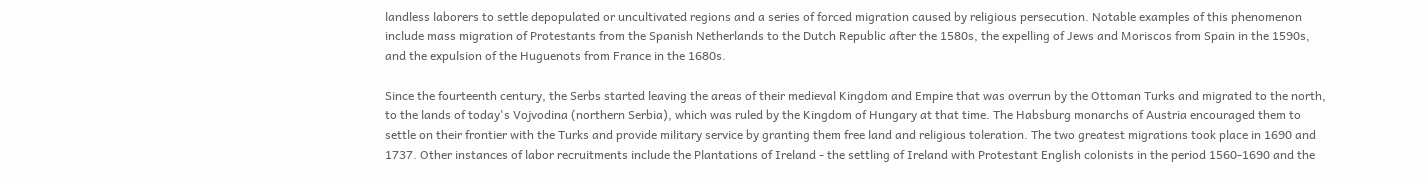landless laborers to settle depopulated or uncultivated regions and a series of forced migration caused by religious persecution. Notable examples of this phenomenon include mass migration of Protestants from the Spanish Netherlands to the Dutch Republic after the 1580s, the expelling of Jews and Moriscos from Spain in the 1590s, and the expulsion of the Huguenots from France in the 1680s.

Since the fourteenth century, the Serbs started leaving the areas of their medieval Kingdom and Empire that was overrun by the Ottoman Turks and migrated to the north, to the lands of today's Vojvodina (northern Serbia), which was ruled by the Kingdom of Hungary at that time. The Habsburg monarchs of Austria encouraged them to settle on their frontier with the Turks and provide military service by granting them free land and religious toleration. The two greatest migrations took place in 1690 and 1737. Other instances of labor recruitments include the Plantations of Ireland - the settling of Ireland with Protestant English colonists in the period 1560-1690 and the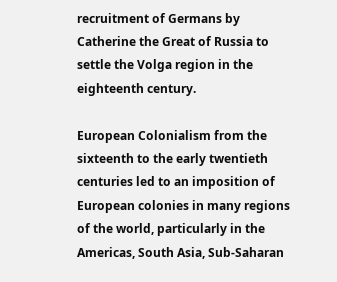recruitment of Germans by Catherine the Great of Russia to settle the Volga region in the eighteenth century.

European Colonialism from the sixteenth to the early twentieth centuries led to an imposition of European colonies in many regions of the world, particularly in the Americas, South Asia, Sub-Saharan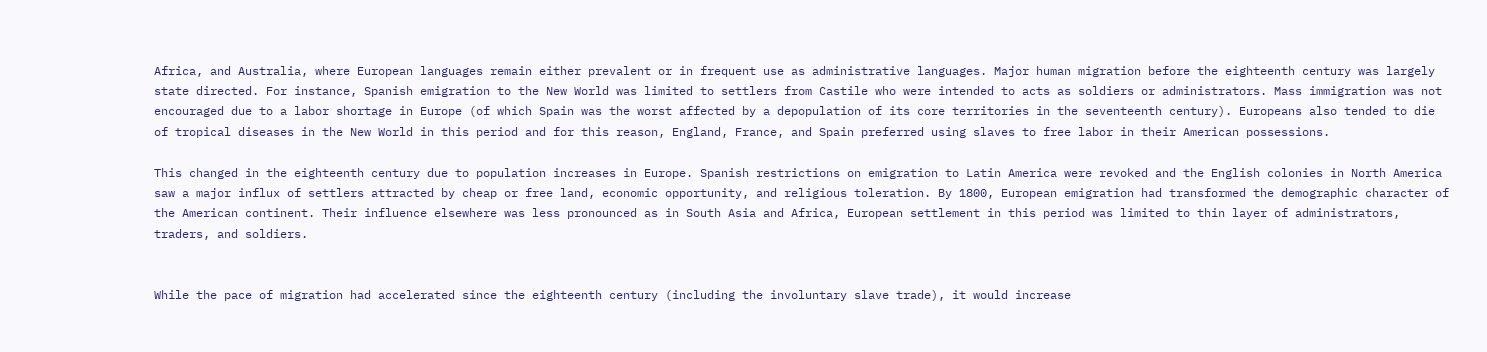Africa, and Australia, where European languages remain either prevalent or in frequent use as administrative languages. Major human migration before the eighteenth century was largely state directed. For instance, Spanish emigration to the New World was limited to settlers from Castile who were intended to acts as soldiers or administrators. Mass immigration was not encouraged due to a labor shortage in Europe (of which Spain was the worst affected by a depopulation of its core territories in the seventeenth century). Europeans also tended to die of tropical diseases in the New World in this period and for this reason, England, France, and Spain preferred using slaves to free labor in their American possessions.

This changed in the eighteenth century due to population increases in Europe. Spanish restrictions on emigration to Latin America were revoked and the English colonies in North America saw a major influx of settlers attracted by cheap or free land, economic opportunity, and religious toleration. By 1800, European emigration had transformed the demographic character of the American continent. Their influence elsewhere was less pronounced as in South Asia and Africa, European settlement in this period was limited to thin layer of administrators, traders, and soldiers.


While the pace of migration had accelerated since the eighteenth century (including the involuntary slave trade), it would increase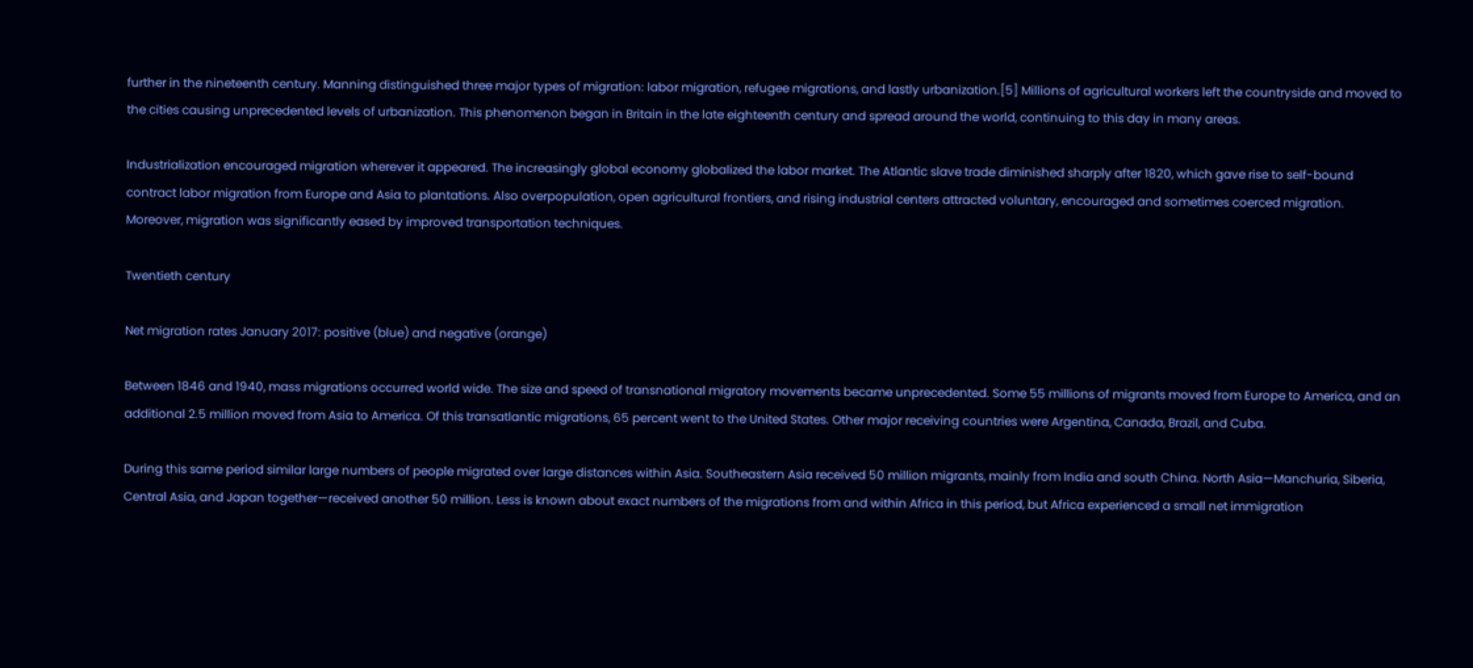further in the nineteenth century. Manning distinguished three major types of migration: labor migration, refugee migrations, and lastly urbanization.[5] Millions of agricultural workers left the countryside and moved to the cities causing unprecedented levels of urbanization. This phenomenon began in Britain in the late eighteenth century and spread around the world, continuing to this day in many areas.

Industrialization encouraged migration wherever it appeared. The increasingly global economy globalized the labor market. The Atlantic slave trade diminished sharply after 1820, which gave rise to self-bound contract labor migration from Europe and Asia to plantations. Also overpopulation, open agricultural frontiers, and rising industrial centers attracted voluntary, encouraged and sometimes coerced migration. Moreover, migration was significantly eased by improved transportation techniques.

Twentieth century

Net migration rates January 2017: positive (blue) and negative (orange)

Between 1846 and 1940, mass migrations occurred world wide. The size and speed of transnational migratory movements became unprecedented. Some 55 millions of migrants moved from Europe to America, and an additional 2.5 million moved from Asia to America. Of this transatlantic migrations, 65 percent went to the United States. Other major receiving countries were Argentina, Canada, Brazil, and Cuba.

During this same period similar large numbers of people migrated over large distances within Asia. Southeastern Asia received 50 million migrants, mainly from India and south China. North Asia—Manchuria, Siberia, Central Asia, and Japan together—received another 50 million. Less is known about exact numbers of the migrations from and within Africa in this period, but Africa experienced a small net immigration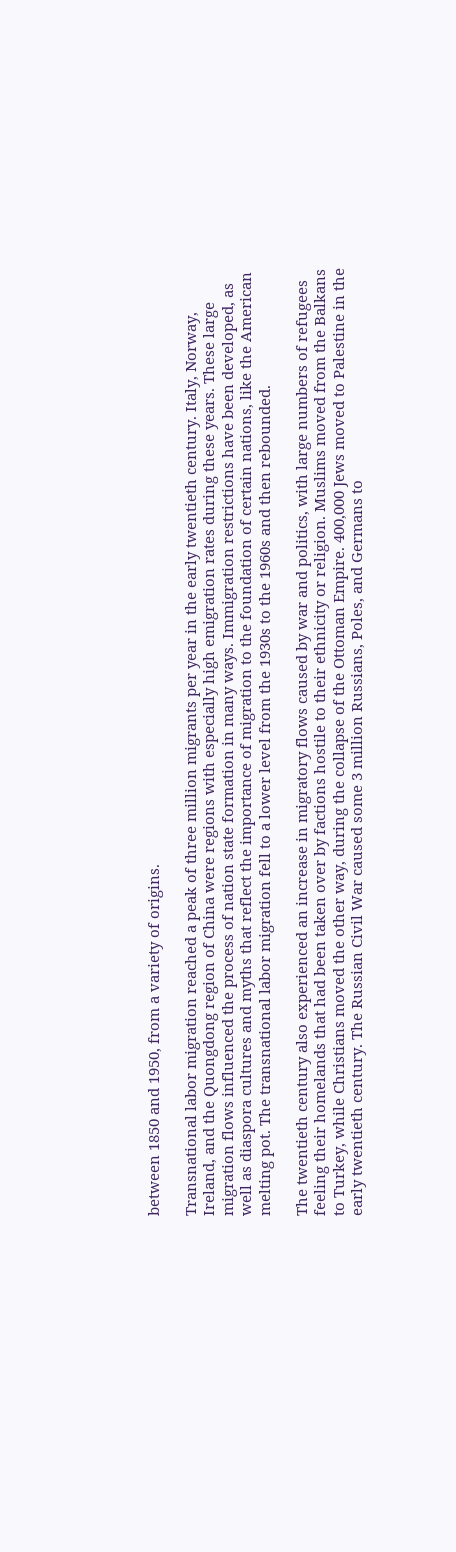between 1850 and 1950, from a variety of origins.

Transnational labor migration reached a peak of three million migrants per year in the early twentieth century. Italy, Norway, Ireland, and the Quongdong region of China were regions with especially high emigration rates during these years. These large migration flows influenced the process of nation state formation in many ways. Immigration restrictions have been developed, as well as diaspora cultures and myths that reflect the importance of migration to the foundation of certain nations, like the American melting pot. The transnational labor migration fell to a lower level from the 1930s to the 1960s and then rebounded.

The twentieth century also experienced an increase in migratory flows caused by war and politics, with large numbers of refugees feeling their homelands that had been taken over by factions hostile to their ethnicity or religion. Muslims moved from the Balkans to Turkey, while Christians moved the other way, during the collapse of the Ottoman Empire. 400,000 Jews moved to Palestine in the early twentieth century. The Russian Civil War caused some 3 million Russians, Poles, and Germans to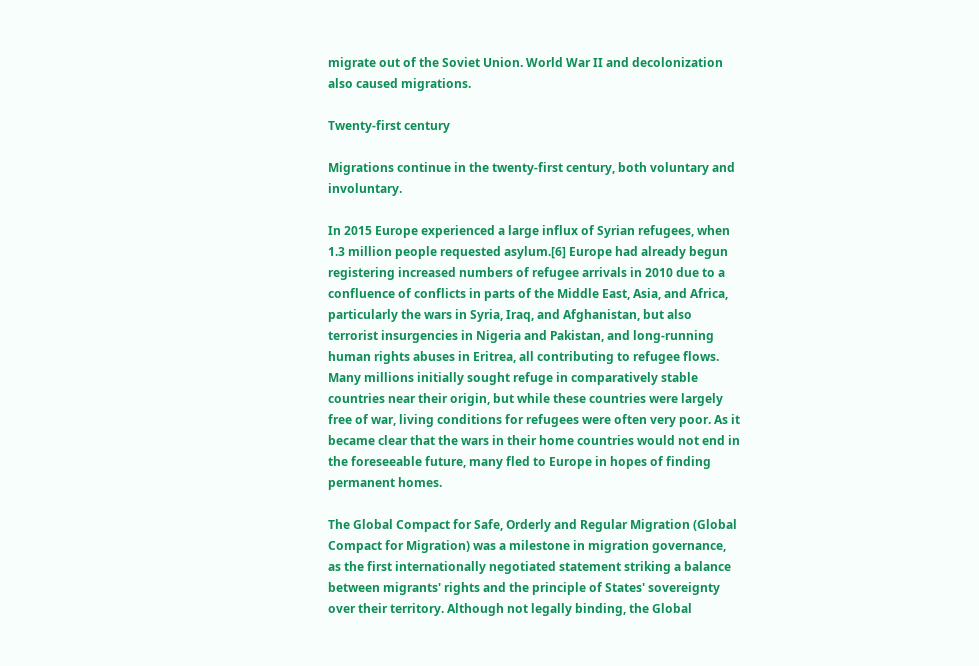migrate out of the Soviet Union. World War II and decolonization also caused migrations.

Twenty-first century

Migrations continue in the twenty-first century, both voluntary and involuntary.

In 2015 Europe experienced a large influx of Syrian refugees, when 1.3 million people requested asylum.[6] Europe had already begun registering increased numbers of refugee arrivals in 2010 due to a confluence of conflicts in parts of the Middle East, Asia, and Africa, particularly the wars in Syria, Iraq, and Afghanistan, but also terrorist insurgencies in Nigeria and Pakistan, and long-running human rights abuses in Eritrea, all contributing to refugee flows. Many millions initially sought refuge in comparatively stable countries near their origin, but while these countries were largely free of war, living conditions for refugees were often very poor. As it became clear that the wars in their home countries would not end in the foreseeable future, many fled to Europe in hopes of finding permanent homes.

The Global Compact for Safe, Orderly and Regular Migration (Global Compact for Migration) was a milestone in migration governance, as the first internationally negotiated statement striking a balance between migrants' rights and the principle of States' sovereignty over their territory. Although not legally binding, the Global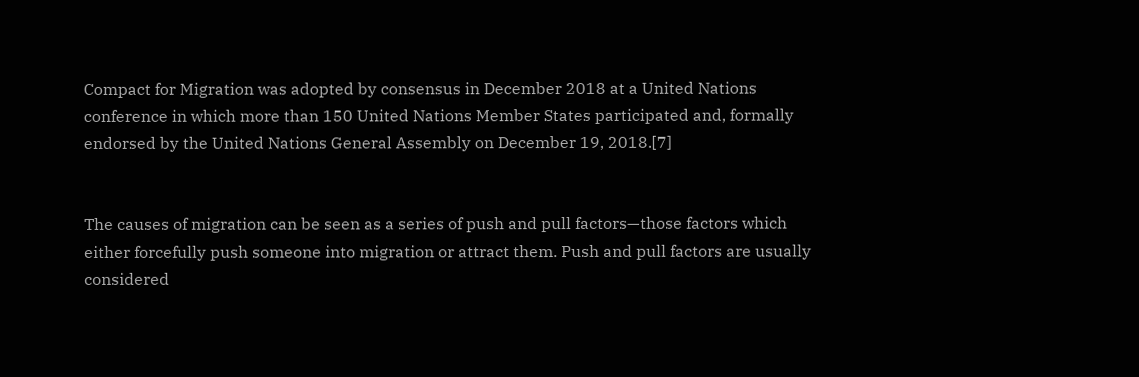Compact for Migration was adopted by consensus in December 2018 at a United Nations conference in which more than 150 United Nations Member States participated and, formally endorsed by the United Nations General Assembly on December 19, 2018.[7]


The causes of migration can be seen as a series of push and pull factors—those factors which either forcefully push someone into migration or attract them. Push and pull factors are usually considered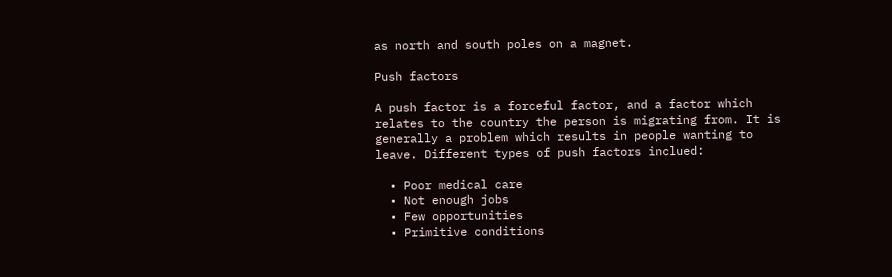as north and south poles on a magnet.

Push factors

A push factor is a forceful factor, and a factor which relates to the country the person is migrating from. It is generally a problem which results in people wanting to leave. Different types of push factors inclued:

  • Poor medical care
  • Not enough jobs
  • Few opportunities
  • Primitive conditions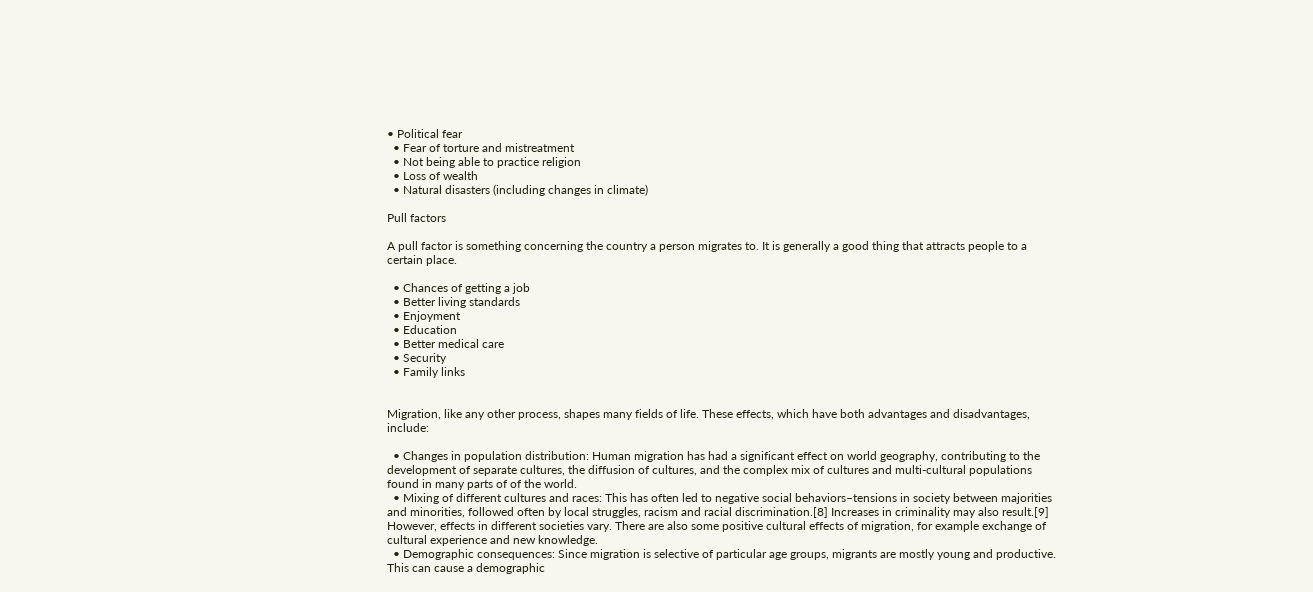• Political fear
  • Fear of torture and mistreatment
  • Not being able to practice religion
  • Loss of wealth
  • Natural disasters (including changes in climate)

Pull factors

A pull factor is something concerning the country a person migrates to. It is generally a good thing that attracts people to a certain place.

  • Chances of getting a job
  • Better living standards
  • Enjoyment
  • Education
  • Better medical care
  • Security
  • Family links


Migration, like any other process, shapes many fields of life. These effects, which have both advantages and disadvantages, include:

  • Changes in population distribution: Human migration has had a significant effect on world geography, contributing to the development of separate cultures, the diffusion of cultures, and the complex mix of cultures and multi-cultural populations found in many parts of of the world.
  • Mixing of different cultures and races: This has often led to negative social behaviors–tensions in society between majorities and minorities, followed often by local struggles, racism and racial discrimination.[8] Increases in criminality may also result.[9] However, effects in different societies vary. There are also some positive cultural effects of migration, for example exchange of cultural experience and new knowledge.
  • Demographic consequences: Since migration is selective of particular age groups, migrants are mostly young and productive. This can cause a demographic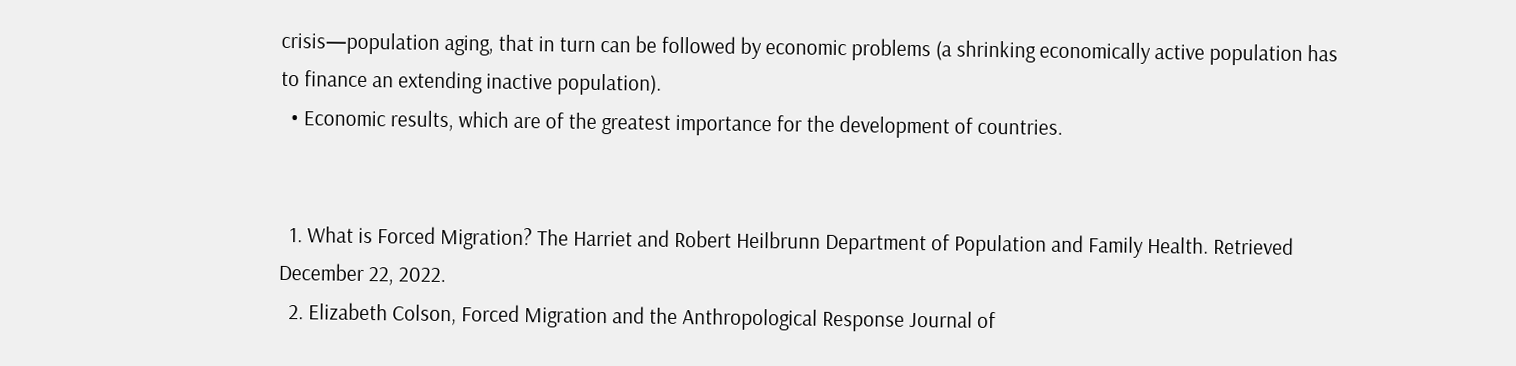crisis—population aging, that in turn can be followed by economic problems (a shrinking economically active population has to finance an extending inactive population).
  • Economic results, which are of the greatest importance for the development of countries.


  1. What is Forced Migration? The Harriet and Robert Heilbrunn Department of Population and Family Health. Retrieved December 22, 2022.
  2. Elizabeth Colson, Forced Migration and the Anthropological Response Journal of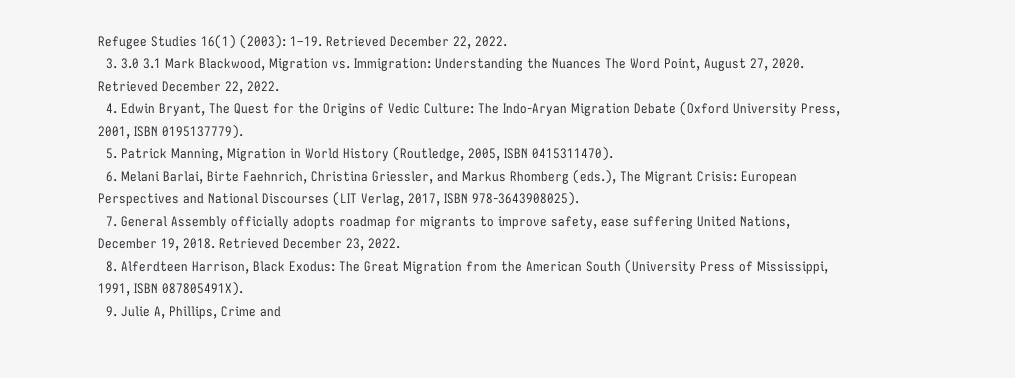Refugee Studies 16(1) (2003): 1–19. Retrieved December 22, 2022.
  3. 3.0 3.1 Mark Blackwood, Migration vs. Immigration: Understanding the Nuances The Word Point, August 27, 2020. Retrieved December 22, 2022.
  4. Edwin Bryant, The Quest for the Origins of Vedic Culture: The Indo-Aryan Migration Debate (Oxford University Press, 2001, ISBN 0195137779).
  5. Patrick Manning, Migration in World History (Routledge, 2005, ISBN 0415311470).
  6. Melani Barlai, Birte Faehnrich, Christina Griessler, and Markus Rhomberg (eds.), The Migrant Crisis: European Perspectives and National Discourses (LIT Verlag, 2017, ISBN 978-3643908025).
  7. General Assembly officially adopts roadmap for migrants to improve safety, ease suffering United Nations, December 19, 2018. Retrieved December 23, 2022.
  8. Alferdteen Harrison, Black Exodus: The Great Migration from the American South (University Press of Mississippi, 1991, ISBN 087805491X).
  9. Julie A, Phillips, Crime and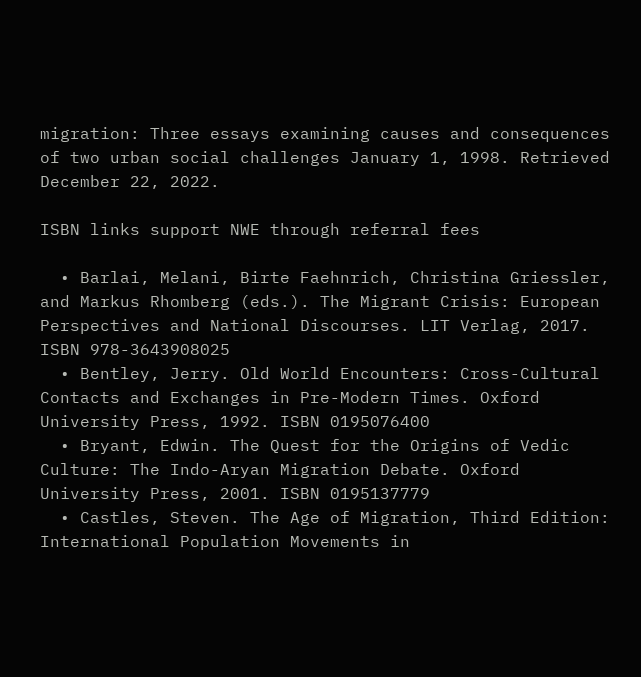migration: Three essays examining causes and consequences of two urban social challenges January 1, 1998. Retrieved December 22, 2022.

ISBN links support NWE through referral fees

  • Barlai, Melani, Birte Faehnrich, Christina Griessler, and Markus Rhomberg (eds.). The Migrant Crisis: European Perspectives and National Discourses. LIT Verlag, 2017. ISBN 978-3643908025
  • Bentley, Jerry. Old World Encounters: Cross-Cultural Contacts and Exchanges in Pre-Modern Times. Oxford University Press, 1992. ISBN 0195076400
  • Bryant, Edwin. The Quest for the Origins of Vedic Culture: The Indo-Aryan Migration Debate. Oxford University Press, 2001. ISBN 0195137779
  • Castles, Steven. The Age of Migration, Third Edition: International Population Movements in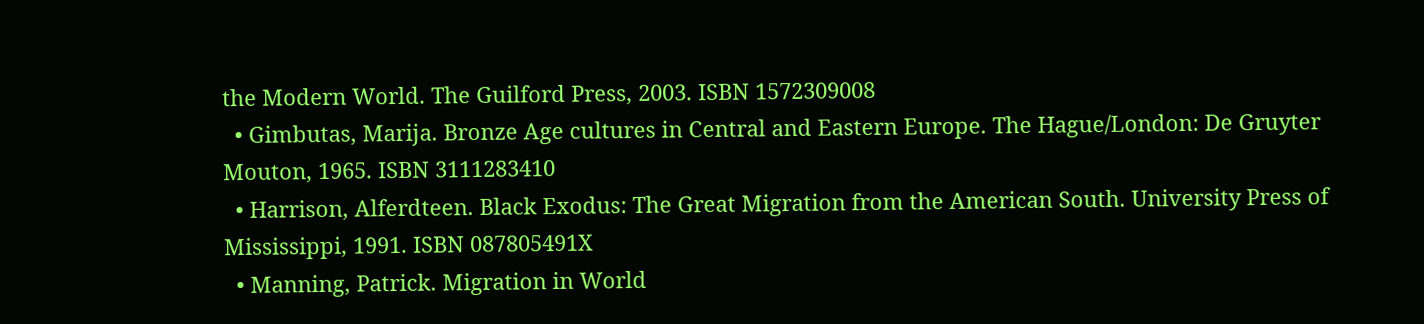the Modern World. The Guilford Press, 2003. ISBN 1572309008
  • Gimbutas, Marija. Bronze Age cultures in Central and Eastern Europe. The Hague/London: De Gruyter Mouton, 1965. ISBN 3111283410
  • Harrison, Alferdteen. Black Exodus: The Great Migration from the American South. University Press of Mississippi, 1991. ISBN 087805491X
  • Manning, Patrick. Migration in World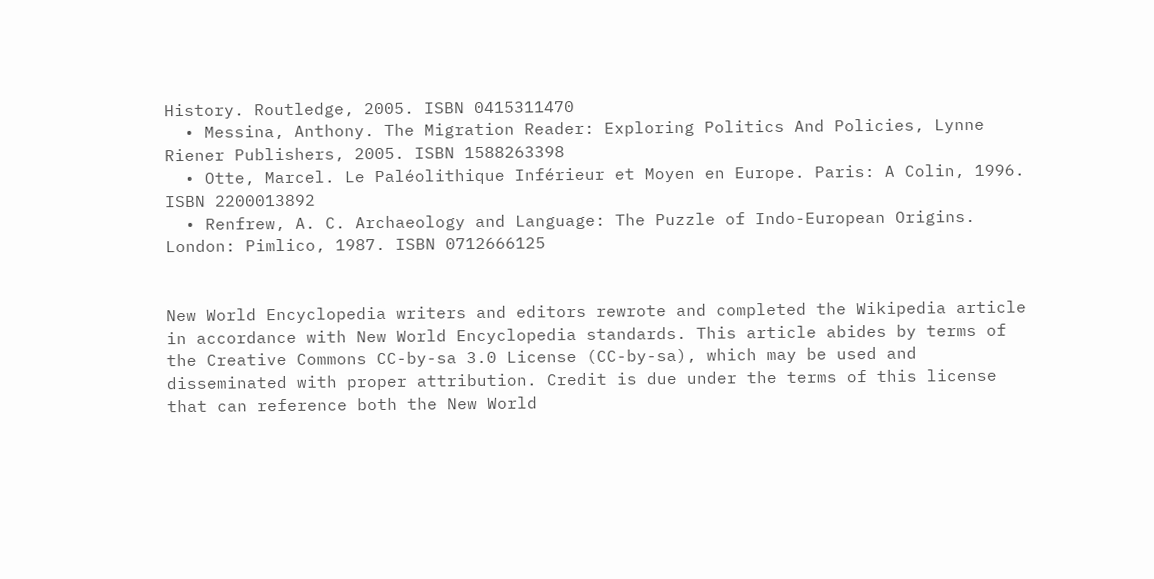History. Routledge, 2005. ISBN 0415311470
  • Messina, Anthony. The Migration Reader: Exploring Politics And Policies, Lynne Riener Publishers, 2005. ISBN 1588263398
  • Otte, Marcel. Le Paléolithique Inférieur et Moyen en Europe. Paris: A Colin, 1996. ISBN 2200013892
  • Renfrew, A. C. Archaeology and Language: The Puzzle of Indo-European Origins. London: Pimlico, 1987. ISBN 0712666125


New World Encyclopedia writers and editors rewrote and completed the Wikipedia article in accordance with New World Encyclopedia standards. This article abides by terms of the Creative Commons CC-by-sa 3.0 License (CC-by-sa), which may be used and disseminated with proper attribution. Credit is due under the terms of this license that can reference both the New World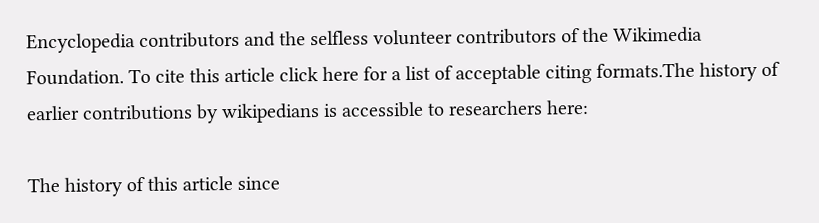Encyclopedia contributors and the selfless volunteer contributors of the Wikimedia Foundation. To cite this article click here for a list of acceptable citing formats.The history of earlier contributions by wikipedians is accessible to researchers here:

The history of this article since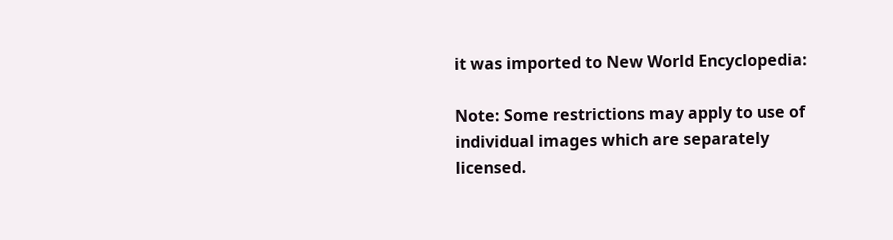it was imported to New World Encyclopedia:

Note: Some restrictions may apply to use of individual images which are separately licensed.